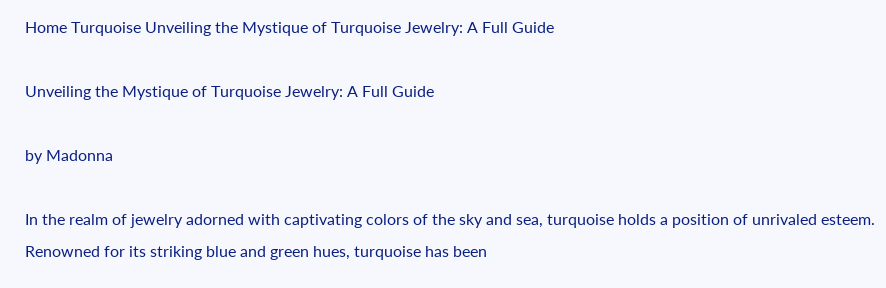Home Turquoise Unveiling the Mystique of Turquoise Jewelry: A Full Guide

Unveiling the Mystique of Turquoise Jewelry: A Full Guide

by Madonna

In the realm of jewelry adorned with captivating colors of the sky and sea, turquoise holds a position of unrivaled esteem. Renowned for its striking blue and green hues, turquoise has been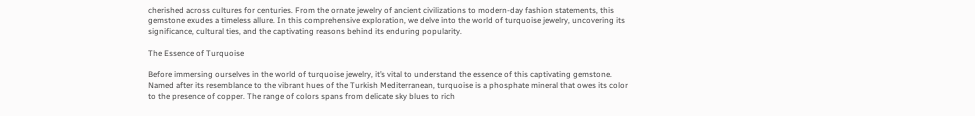cherished across cultures for centuries. From the ornate jewelry of ancient civilizations to modern-day fashion statements, this gemstone exudes a timeless allure. In this comprehensive exploration, we delve into the world of turquoise jewelry, uncovering its significance, cultural ties, and the captivating reasons behind its enduring popularity.

The Essence of Turquoise

Before immersing ourselves in the world of turquoise jewelry, it’s vital to understand the essence of this captivating gemstone. Named after its resemblance to the vibrant hues of the Turkish Mediterranean, turquoise is a phosphate mineral that owes its color to the presence of copper. The range of colors spans from delicate sky blues to rich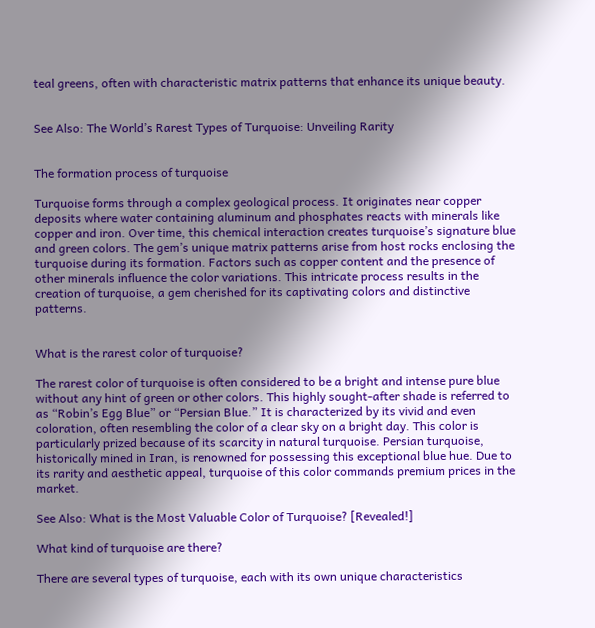teal greens, often with characteristic matrix patterns that enhance its unique beauty.


See Also: The World’s Rarest Types of Turquoise: Unveiling Rarity


The formation process of turquoise

Turquoise forms through a complex geological process. It originates near copper deposits where water containing aluminum and phosphates reacts with minerals like copper and iron. Over time, this chemical interaction creates turquoise’s signature blue and green colors. The gem’s unique matrix patterns arise from host rocks enclosing the turquoise during its formation. Factors such as copper content and the presence of other minerals influence the color variations. This intricate process results in the creation of turquoise, a gem cherished for its captivating colors and distinctive patterns.


What is the rarest color of turquoise?

The rarest color of turquoise is often considered to be a bright and intense pure blue without any hint of green or other colors. This highly sought-after shade is referred to as “Robin’s Egg Blue” or “Persian Blue.” It is characterized by its vivid and even coloration, often resembling the color of a clear sky on a bright day. This color is particularly prized because of its scarcity in natural turquoise. Persian turquoise, historically mined in Iran, is renowned for possessing this exceptional blue hue. Due to its rarity and aesthetic appeal, turquoise of this color commands premium prices in the market.

See Also: What is the Most Valuable Color of Turquoise? [Revealed!]

What kind of turquoise are there?

There are several types of turquoise, each with its own unique characteristics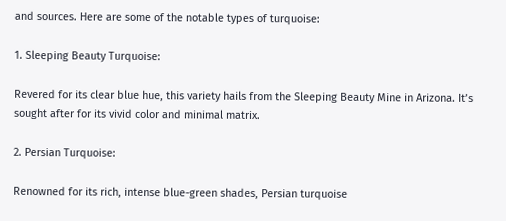and sources. Here are some of the notable types of turquoise:

1. Sleeping Beauty Turquoise:

Revered for its clear blue hue, this variety hails from the Sleeping Beauty Mine in Arizona. It’s sought after for its vivid color and minimal matrix.

2. Persian Turquoise:

Renowned for its rich, intense blue-green shades, Persian turquoise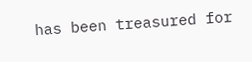has been treasured for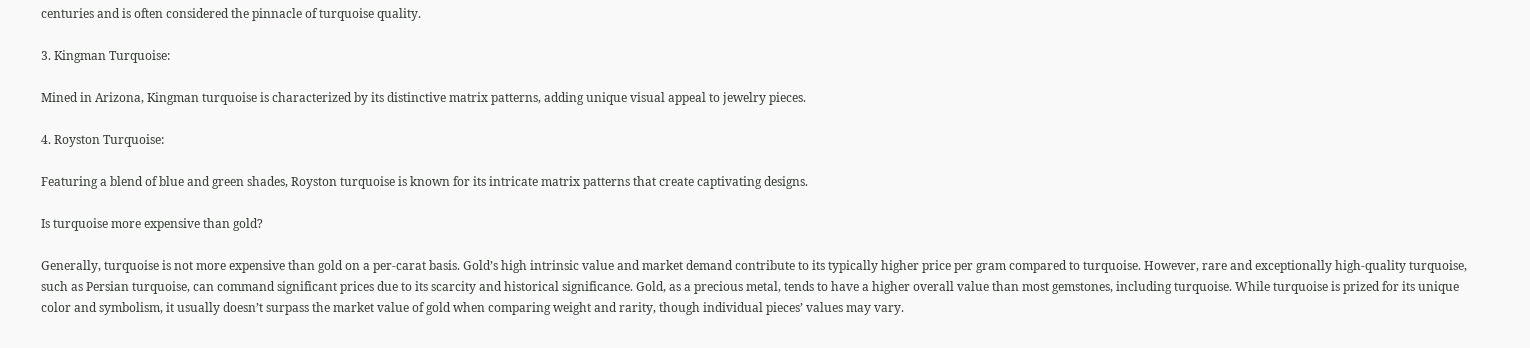centuries and is often considered the pinnacle of turquoise quality.

3. Kingman Turquoise:

Mined in Arizona, Kingman turquoise is characterized by its distinctive matrix patterns, adding unique visual appeal to jewelry pieces.

4. Royston Turquoise:

Featuring a blend of blue and green shades, Royston turquoise is known for its intricate matrix patterns that create captivating designs.

Is turquoise more expensive than gold?

Generally, turquoise is not more expensive than gold on a per-carat basis. Gold’s high intrinsic value and market demand contribute to its typically higher price per gram compared to turquoise. However, rare and exceptionally high-quality turquoise, such as Persian turquoise, can command significant prices due to its scarcity and historical significance. Gold, as a precious metal, tends to have a higher overall value than most gemstones, including turquoise. While turquoise is prized for its unique color and symbolism, it usually doesn’t surpass the market value of gold when comparing weight and rarity, though individual pieces’ values may vary.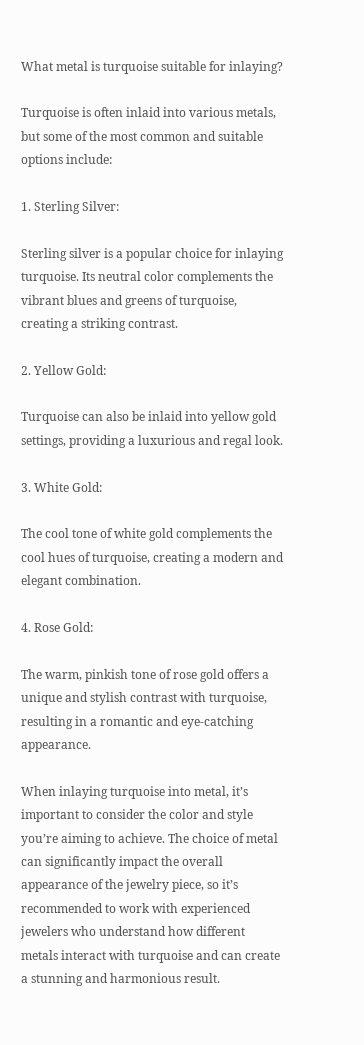What metal is turquoise suitable for inlaying?

Turquoise is often inlaid into various metals, but some of the most common and suitable options include:

1. Sterling Silver:

Sterling silver is a popular choice for inlaying turquoise. Its neutral color complements the vibrant blues and greens of turquoise, creating a striking contrast.

2. Yellow Gold:

Turquoise can also be inlaid into yellow gold settings, providing a luxurious and regal look.

3. White Gold:

The cool tone of white gold complements the cool hues of turquoise, creating a modern and elegant combination.

4. Rose Gold:

The warm, pinkish tone of rose gold offers a unique and stylish contrast with turquoise, resulting in a romantic and eye-catching appearance.

When inlaying turquoise into metal, it’s important to consider the color and style you’re aiming to achieve. The choice of metal can significantly impact the overall appearance of the jewelry piece, so it’s recommended to work with experienced jewelers who understand how different metals interact with turquoise and can create a stunning and harmonious result.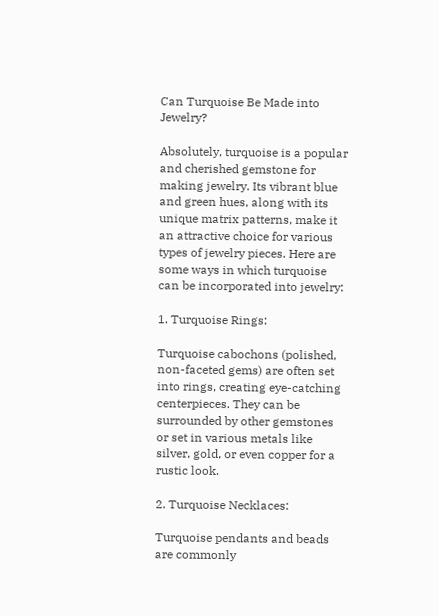Can Turquoise Be Made into Jewelry?

Absolutely, turquoise is a popular and cherished gemstone for making jewelry. Its vibrant blue and green hues, along with its unique matrix patterns, make it an attractive choice for various types of jewelry pieces. Here are some ways in which turquoise can be incorporated into jewelry:

1. Turquoise Rings:

Turquoise cabochons (polished, non-faceted gems) are often set into rings, creating eye-catching centerpieces. They can be surrounded by other gemstones or set in various metals like silver, gold, or even copper for a rustic look.

2. Turquoise Necklaces:

Turquoise pendants and beads are commonly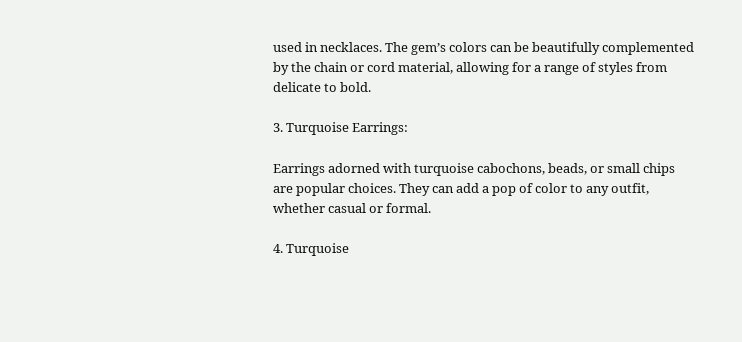used in necklaces. The gem’s colors can be beautifully complemented by the chain or cord material, allowing for a range of styles from delicate to bold.

3. Turquoise Earrings:

Earrings adorned with turquoise cabochons, beads, or small chips are popular choices. They can add a pop of color to any outfit, whether casual or formal.

4. Turquoise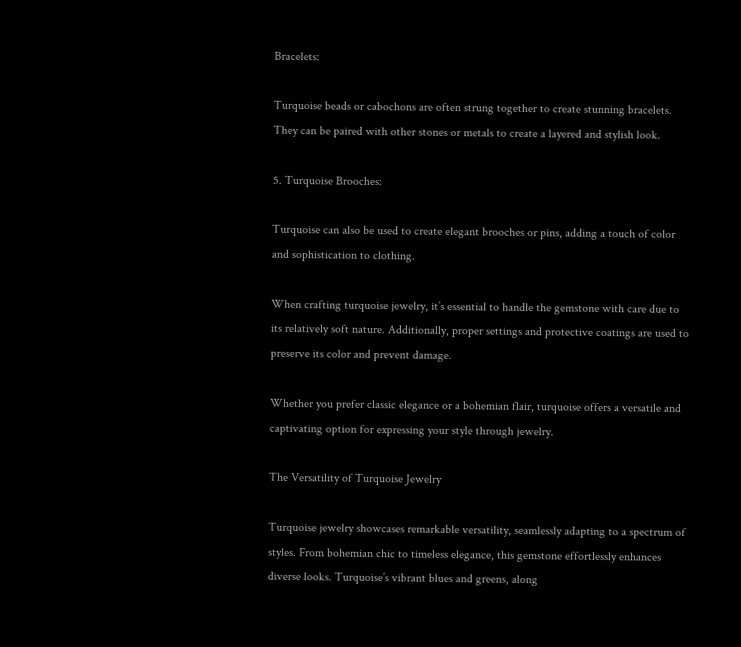Bracelets:

Turquoise beads or cabochons are often strung together to create stunning bracelets. They can be paired with other stones or metals to create a layered and stylish look.

5. Turquoise Brooches:

Turquoise can also be used to create elegant brooches or pins, adding a touch of color and sophistication to clothing.

When crafting turquoise jewelry, it’s essential to handle the gemstone with care due to its relatively soft nature. Additionally, proper settings and protective coatings are used to preserve its color and prevent damage.

Whether you prefer classic elegance or a bohemian flair, turquoise offers a versatile and captivating option for expressing your style through jewelry.

The Versatility of Turquoise Jewelry

Turquoise jewelry showcases remarkable versatility, seamlessly adapting to a spectrum of styles. From bohemian chic to timeless elegance, this gemstone effortlessly enhances diverse looks. Turquoise’s vibrant blues and greens, along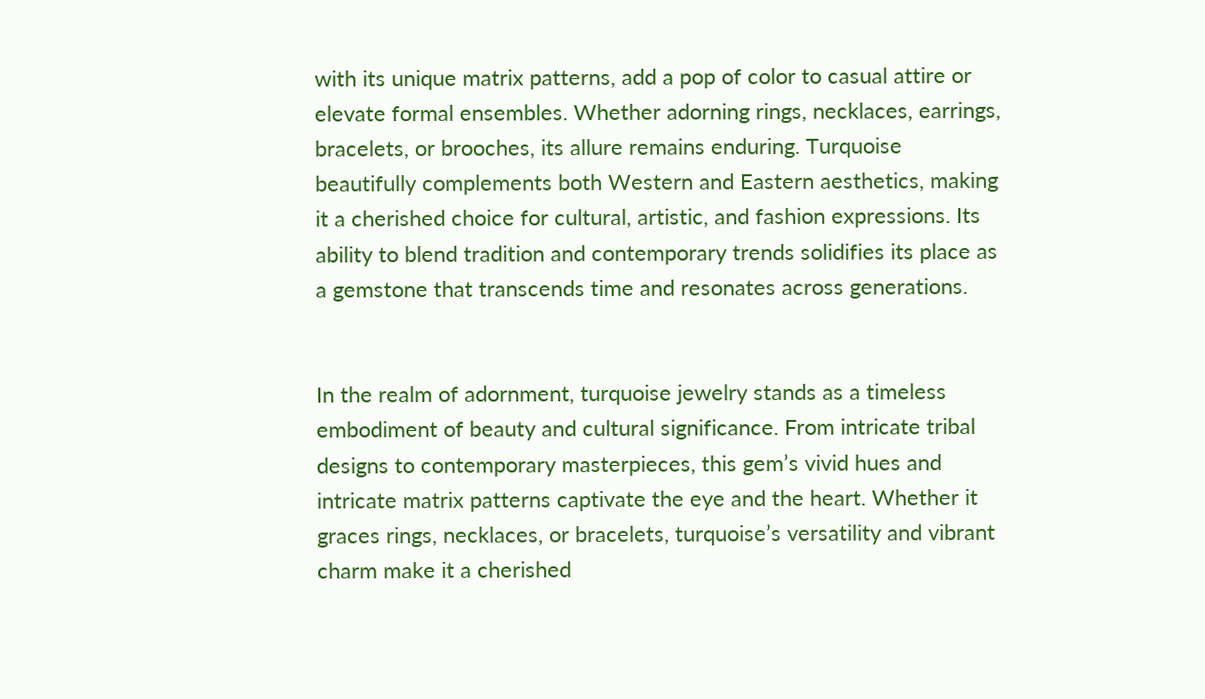with its unique matrix patterns, add a pop of color to casual attire or elevate formal ensembles. Whether adorning rings, necklaces, earrings, bracelets, or brooches, its allure remains enduring. Turquoise beautifully complements both Western and Eastern aesthetics, making it a cherished choice for cultural, artistic, and fashion expressions. Its ability to blend tradition and contemporary trends solidifies its place as a gemstone that transcends time and resonates across generations.


In the realm of adornment, turquoise jewelry stands as a timeless embodiment of beauty and cultural significance. From intricate tribal designs to contemporary masterpieces, this gem’s vivid hues and intricate matrix patterns captivate the eye and the heart. Whether it graces rings, necklaces, or bracelets, turquoise’s versatility and vibrant charm make it a cherished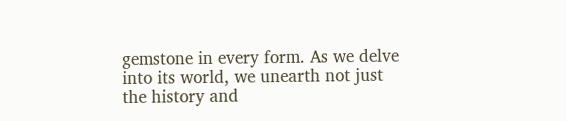gemstone in every form. As we delve into its world, we unearth not just the history and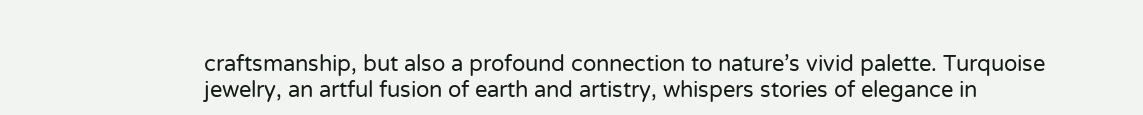craftsmanship, but also a profound connection to nature’s vivid palette. Turquoise jewelry, an artful fusion of earth and artistry, whispers stories of elegance in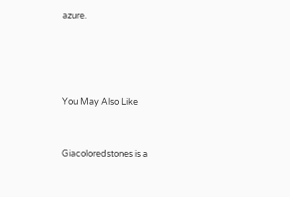azure.




You May Also Like


Giacoloredstones is a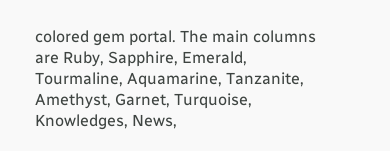colored gem portal. The main columns are Ruby, Sapphire, Emerald, Tourmaline, Aquamarine, Tanzanite, Amethyst, Garnet, Turquoise, Knowledges, News,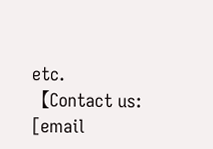etc.【Contact us: [email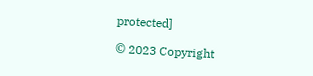protected]

© 2023 Copyright